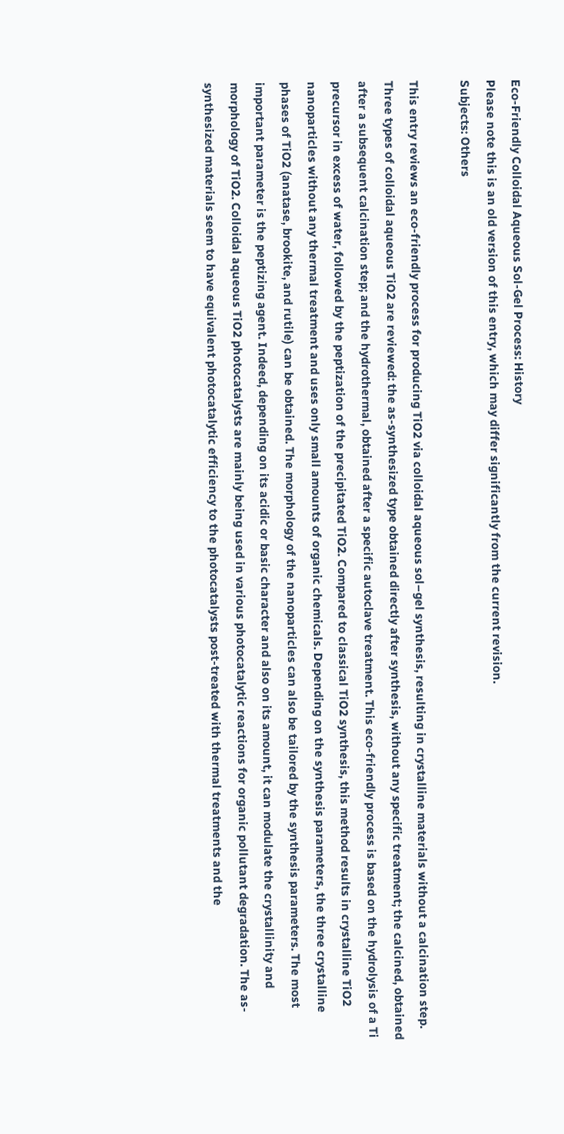Eco-Friendly Colloidal Aqueous Sol-Gel Process: History
Please note this is an old version of this entry, which may differ significantly from the current revision.
Subjects: Others

This entry reviews an eco-friendly process for producing TiO2 via colloidal aqueous sol–gel synthesis, resulting in crystalline materials without a calcination step. Three types of colloidal aqueous TiO2 are reviewed: the as-synthesized type obtained directly after synthesis, without any specific treatment; the calcined, obtained after a subsequent calcination step; and the hydrothermal, obtained after a specific autoclave treatment. This eco-friendly process is based on the hydrolysis of a Ti precursor in excess of water, followed by the peptization of the precipitated TiO2. Compared to classical TiO2 synthesis, this method results in crystalline TiO2 nanoparticles without any thermal treatment and uses only small amounts of organic chemicals. Depending on the synthesis parameters, the three crystalline phases of TiO2 (anatase, brookite, and rutile) can be obtained. The morphology of the nanoparticles can also be tailored by the synthesis parameters. The most important parameter is the peptizing agent. Indeed, depending on its acidic or basic character and also on its amount, it can modulate the crystallinity and morphology of TiO2. Colloidal aqueous TiO2 photocatalysts are mainly being used in various photocatalytic reactions for organic pollutant degradation. The as-synthesized materials seem to have equivalent photocatalytic efficiency to the photocatalysts post-treated with thermal treatments and the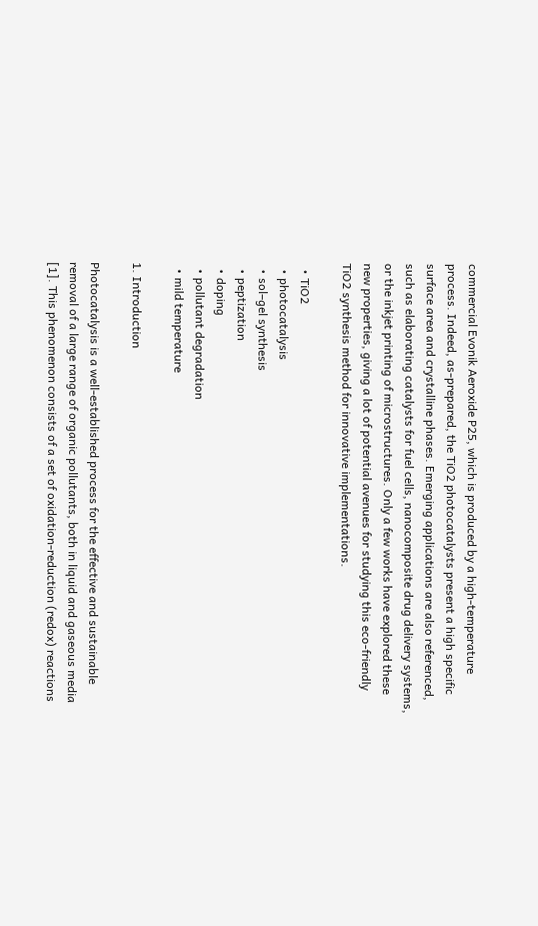commercial Evonik Aeroxide P25, which is produced by a high-temperature process. Indeed, as-prepared, the TiO2 photocatalysts present a high specific surface area and crystalline phases. Emerging applications are also referenced, such as elaborating catalysts for fuel cells, nanocomposite drug delivery systems, or the inkjet printing of microstructures. Only a few works have explored these new properties, giving a lot of potential avenues for studying this eco-friendly TiO2 synthesis method for innovative implementations.

  • TiO2
  • photocatalysis
  • sol–gel synthesis
  • peptization
  • doping
  • pollutant degradation
  • mild temperature

1. Introduction

Photocatalysis is a well-established process for the effective and sustainable removal of a large range of organic pollutants, both in liquid and gaseous media [1]. This phenomenon consists of a set of oxidation-reduction (redox) reactions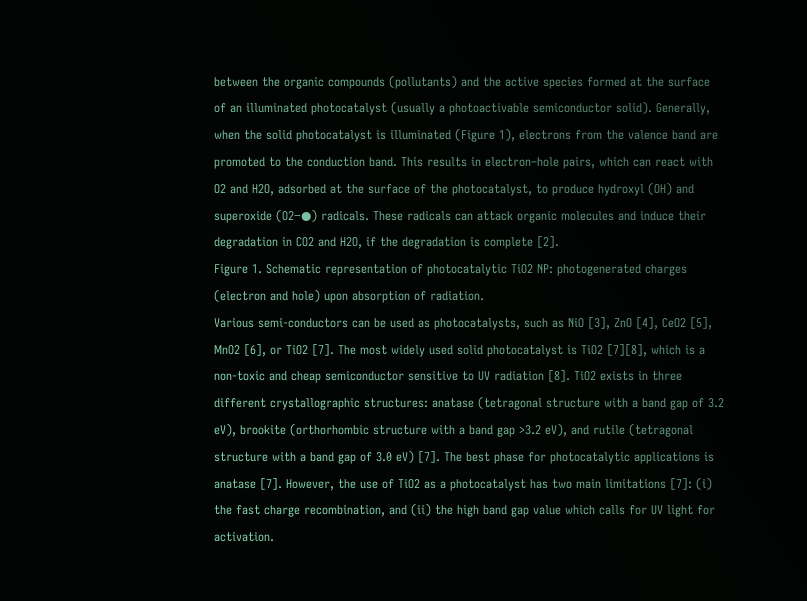between the organic compounds (pollutants) and the active species formed at the surface of an illuminated photocatalyst (usually a photoactivable semiconductor solid). Generally, when the solid photocatalyst is illuminated (Figure 1), electrons from the valence band are promoted to the conduction band. This results in electron–hole pairs, which can react with O2 and H2O, adsorbed at the surface of the photocatalyst, to produce hydroxyl (OH) and superoxide (O2−●) radicals. These radicals can attack organic molecules and induce their degradation in CO2 and H2O, if the degradation is complete [2].
Figure 1. Schematic representation of photocatalytic TiO2 NP: photogenerated charges (electron and hole) upon absorption of radiation.
Various semi-conductors can be used as photocatalysts, such as NiO [3], ZnO [4], CeO2 [5], MnO2 [6], or TiO2 [7]. The most widely used solid photocatalyst is TiO2 [7][8], which is a non-toxic and cheap semiconductor sensitive to UV radiation [8]. TiO2 exists in three different crystallographic structures: anatase (tetragonal structure with a band gap of 3.2 eV), brookite (orthorhombic structure with a band gap >3.2 eV), and rutile (tetragonal structure with a band gap of 3.0 eV) [7]. The best phase for photocatalytic applications is anatase [7]. However, the use of TiO2 as a photocatalyst has two main limitations [7]: (i) the fast charge recombination, and (ii) the high band gap value which calls for UV light for activation.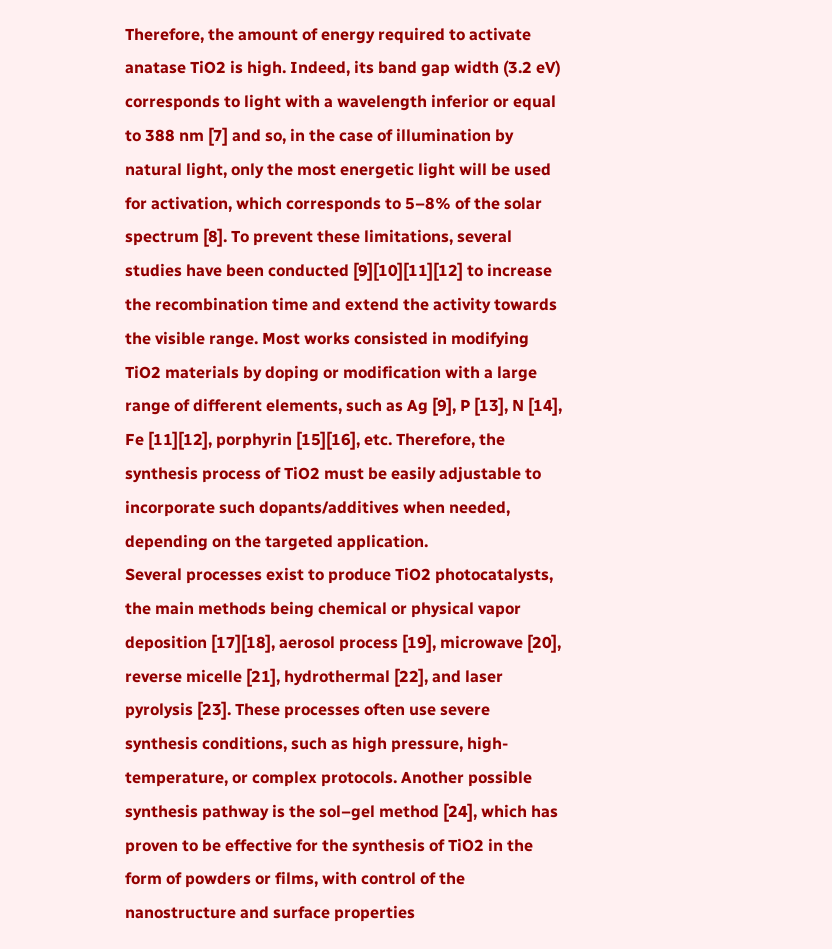Therefore, the amount of energy required to activate anatase TiO2 is high. Indeed, its band gap width (3.2 eV) corresponds to light with a wavelength inferior or equal to 388 nm [7] and so, in the case of illumination by natural light, only the most energetic light will be used for activation, which corresponds to 5–8% of the solar spectrum [8]. To prevent these limitations, several studies have been conducted [9][10][11][12] to increase the recombination time and extend the activity towards the visible range. Most works consisted in modifying TiO2 materials by doping or modification with a large range of different elements, such as Ag [9], P [13], N [14], Fe [11][12], porphyrin [15][16], etc. Therefore, the synthesis process of TiO2 must be easily adjustable to incorporate such dopants/additives when needed, depending on the targeted application.
Several processes exist to produce TiO2 photocatalysts, the main methods being chemical or physical vapor deposition [17][18], aerosol process [19], microwave [20], reverse micelle [21], hydrothermal [22], and laser pyrolysis [23]. These processes often use severe synthesis conditions, such as high pressure, high-temperature, or complex protocols. Another possible synthesis pathway is the sol–gel method [24], which has proven to be effective for the synthesis of TiO2 in the form of powders or films, with control of the nanostructure and surface properties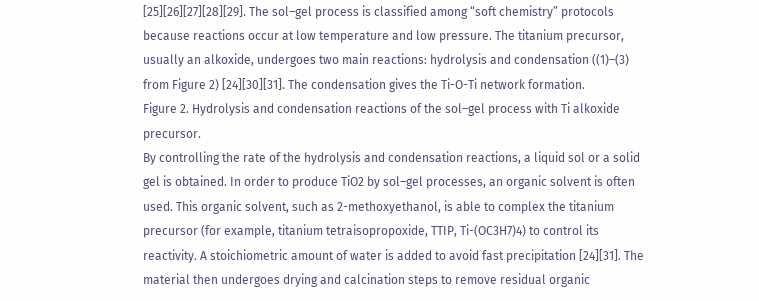[25][26][27][28][29]. The sol–gel process is classified among “soft chemistry” protocols because reactions occur at low temperature and low pressure. The titanium precursor, usually an alkoxide, undergoes two main reactions: hydrolysis and condensation ((1)–(3) from Figure 2) [24][30][31]. The condensation gives the Ti-O-Ti network formation.
Figure 2. Hydrolysis and condensation reactions of the sol–gel process with Ti alkoxide precursor.
By controlling the rate of the hydrolysis and condensation reactions, a liquid sol or a solid gel is obtained. In order to produce TiO2 by sol–gel processes, an organic solvent is often used. This organic solvent, such as 2-methoxyethanol, is able to complex the titanium precursor (for example, titanium tetraisopropoxide, TTIP, Ti-(OC3H7)4) to control its reactivity. A stoichiometric amount of water is added to avoid fast precipitation [24][31]. The material then undergoes drying and calcination steps to remove residual organic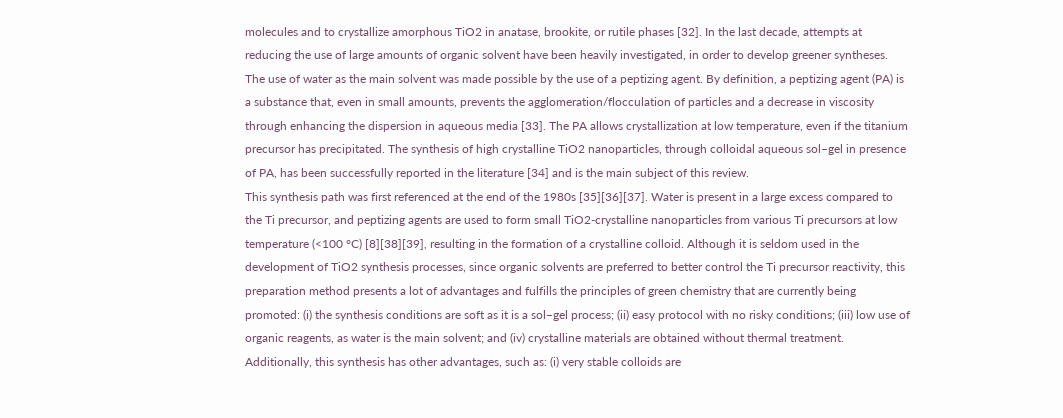molecules and to crystallize amorphous TiO2 in anatase, brookite, or rutile phases [32]. In the last decade, attempts at reducing the use of large amounts of organic solvent have been heavily investigated, in order to develop greener syntheses. The use of water as the main solvent was made possible by the use of a peptizing agent. By definition, a peptizing agent (PA) is a substance that, even in small amounts, prevents the agglomeration/flocculation of particles and a decrease in viscosity through enhancing the dispersion in aqueous media [33]. The PA allows crystallization at low temperature, even if the titanium precursor has precipitated. The synthesis of high crystalline TiO2 nanoparticles, through colloidal aqueous sol–gel in presence of PA, has been successfully reported in the literature [34] and is the main subject of this review.
This synthesis path was first referenced at the end of the 1980s [35][36][37]. Water is present in a large excess compared to the Ti precursor, and peptizing agents are used to form small TiO2-crystalline nanoparticles from various Ti precursors at low temperature (<100 °C) [8][38][39], resulting in the formation of a crystalline colloid. Although it is seldom used in the development of TiO2 synthesis processes, since organic solvents are preferred to better control the Ti precursor reactivity, this preparation method presents a lot of advantages and fulfills the principles of green chemistry that are currently being promoted: (i) the synthesis conditions are soft as it is a sol–gel process; (ii) easy protocol with no risky conditions; (iii) low use of organic reagents, as water is the main solvent; and (iv) crystalline materials are obtained without thermal treatment. Additionally, this synthesis has other advantages, such as: (i) very stable colloids are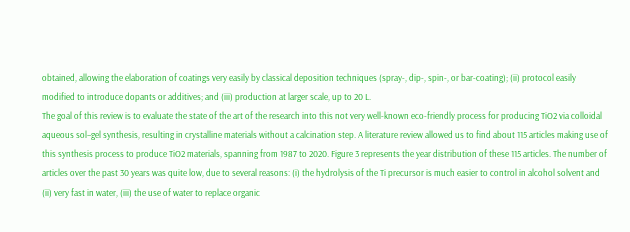obtained, allowing the elaboration of coatings very easily by classical deposition techniques (spray-, dip-, spin-, or bar-coating); (ii) protocol easily modified to introduce dopants or additives; and (iii) production at larger scale, up to 20 L.
The goal of this review is to evaluate the state of the art of the research into this not very well-known eco-friendly process for producing TiO2 via colloidal aqueous sol–gel synthesis, resulting in crystalline materials without a calcination step. A literature review allowed us to find about 115 articles making use of this synthesis process to produce TiO2 materials, spanning from 1987 to 2020. Figure 3 represents the year distribution of these 115 articles. The number of articles over the past 30 years was quite low, due to several reasons: (i) the hydrolysis of the Ti precursor is much easier to control in alcohol solvent and (ii) very fast in water, (iii) the use of water to replace organic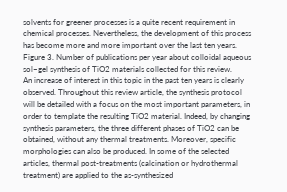solvents for greener processes is a quite recent requirement in chemical processes. Nevertheless, the development of this process has become more and more important over the last ten years.
Figure 3. Number of publications per year about colloidal aqueous sol–gel synthesis of TiO2 materials collected for this review.
An increase of interest in this topic in the past ten years is clearly observed. Throughout this review article, the synthesis protocol will be detailed with a focus on the most important parameters, in order to template the resulting TiO2 material. Indeed, by changing synthesis parameters, the three different phases of TiO2 can be obtained, without any thermal treatments. Moreover, specific morphologies can also be produced. In some of the selected articles, thermal post-treatments (calcination or hydrothermal treatment) are applied to the as-synthesized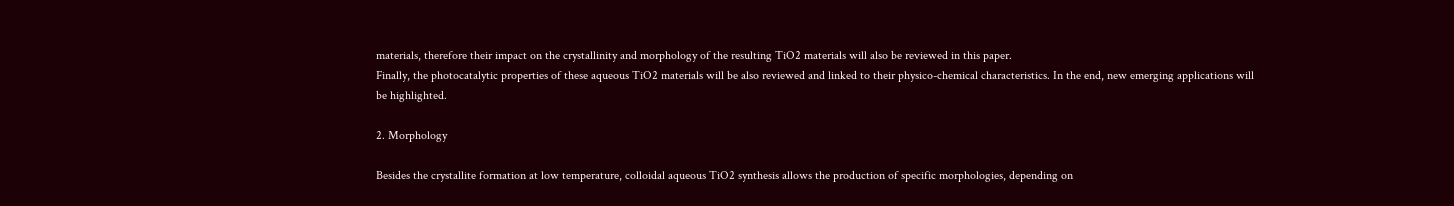materials, therefore their impact on the crystallinity and morphology of the resulting TiO2 materials will also be reviewed in this paper.
Finally, the photocatalytic properties of these aqueous TiO2 materials will be also reviewed and linked to their physico-chemical characteristics. In the end, new emerging applications will be highlighted.

2. Morphology

Besides the crystallite formation at low temperature, colloidal aqueous TiO2 synthesis allows the production of specific morphologies, depending on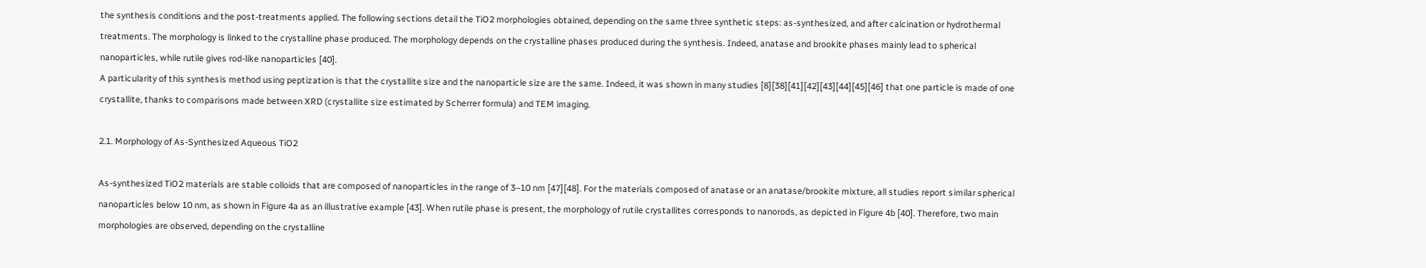the synthesis conditions and the post-treatments applied. The following sections detail the TiO2 morphologies obtained, depending on the same three synthetic steps: as-synthesized, and after calcination or hydrothermal treatments. The morphology is linked to the crystalline phase produced. The morphology depends on the crystalline phases produced during the synthesis. Indeed, anatase and brookite phases mainly lead to spherical nanoparticles, while rutile gives rod-like nanoparticles [40].
A particularity of this synthesis method using peptization is that the crystallite size and the nanoparticle size are the same. Indeed, it was shown in many studies [8][38][41][42][43][44][45][46] that one particle is made of one crystallite, thanks to comparisons made between XRD (crystallite size estimated by Scherrer formula) and TEM imaging.

2.1. Morphology of As-Synthesized Aqueous TiO2

As-synthesized TiO2 materials are stable colloids that are composed of nanoparticles in the range of 3–10 nm [47][48]. For the materials composed of anatase or an anatase/brookite mixture, all studies report similar spherical nanoparticles below 10 nm, as shown in Figure 4a as an illustrative example [43]. When rutile phase is present, the morphology of rutile crystallites corresponds to nanorods, as depicted in Figure 4b [40]. Therefore, two main morphologies are observed, depending on the crystalline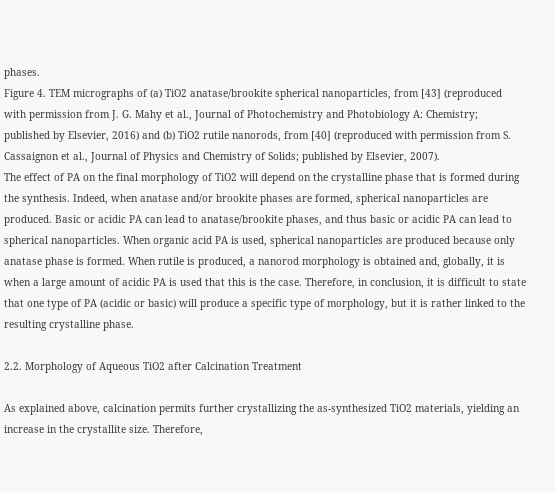phases.
Figure 4. TEM micrographs of (a) TiO2 anatase/brookite spherical nanoparticles, from [43] (reproduced with permission from J. G. Mahy et al., Journal of Photochemistry and Photobiology A: Chemistry; published by Elsevier, 2016) and (b) TiO2 rutile nanorods, from [40] (reproduced with permission from S. Cassaignon et al., Journal of Physics and Chemistry of Solids; published by Elsevier, 2007).
The effect of PA on the final morphology of TiO2 will depend on the crystalline phase that is formed during the synthesis. Indeed, when anatase and/or brookite phases are formed, spherical nanoparticles are produced. Basic or acidic PA can lead to anatase/brookite phases, and thus basic or acidic PA can lead to spherical nanoparticles. When organic acid PA is used, spherical nanoparticles are produced because only anatase phase is formed. When rutile is produced, a nanorod morphology is obtained and, globally, it is when a large amount of acidic PA is used that this is the case. Therefore, in conclusion, it is difficult to state that one type of PA (acidic or basic) will produce a specific type of morphology, but it is rather linked to the resulting crystalline phase.

2.2. Morphology of Aqueous TiO2 after Calcination Treatment

As explained above, calcination permits further crystallizing the as-synthesized TiO2 materials, yielding an increase in the crystallite size. Therefore,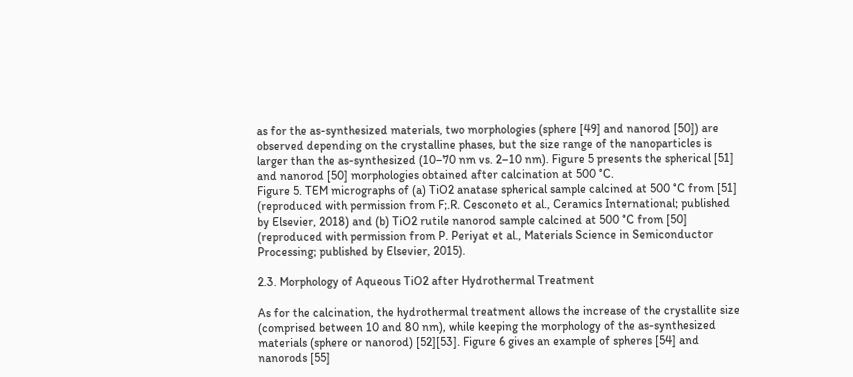as for the as-synthesized materials, two morphologies (sphere [49] and nanorod [50]) are observed depending on the crystalline phases, but the size range of the nanoparticles is larger than the as-synthesized (10–70 nm vs. 2–10 nm). Figure 5 presents the spherical [51] and nanorod [50] morphologies obtained after calcination at 500 °C.
Figure 5. TEM micrographs of (a) TiO2 anatase spherical sample calcined at 500 °C from [51] (reproduced with permission from F;.R. Cesconeto et al., Ceramics International; published by Elsevier, 2018) and (b) TiO2 rutile nanorod sample calcined at 500 °C from [50] (reproduced with permission from P. Periyat et al., Materials Science in Semiconductor Processing; published by Elsevier, 2015).

2.3. Morphology of Aqueous TiO2 after Hydrothermal Treatment

As for the calcination, the hydrothermal treatment allows the increase of the crystallite size (comprised between 10 and 80 nm), while keeping the morphology of the as-synthesized materials (sphere or nanorod) [52][53]. Figure 6 gives an example of spheres [54] and nanorods [55]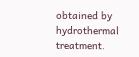obtained by hydrothermal treatment.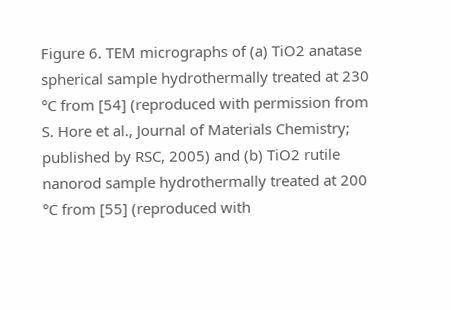Figure 6. TEM micrographs of (a) TiO2 anatase spherical sample hydrothermally treated at 230 °C from [54] (reproduced with permission from S. Hore et al., Journal of Materials Chemistry; published by RSC, 2005) and (b) TiO2 rutile nanorod sample hydrothermally treated at 200 °C from [55] (reproduced with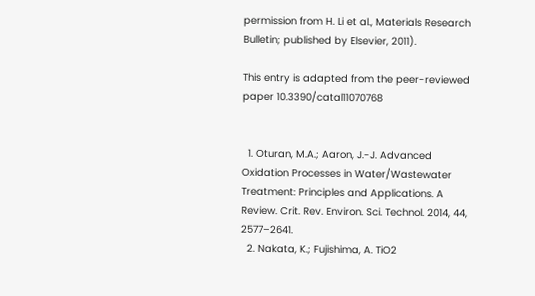permission from H. Li et al., Materials Research Bulletin; published by Elsevier, 2011).

This entry is adapted from the peer-reviewed paper 10.3390/catal11070768


  1. Oturan, M.A.; Aaron, J.-J. Advanced Oxidation Processes in Water/Wastewater Treatment: Principles and Applications. A Review. Crit. Rev. Environ. Sci. Technol. 2014, 44, 2577–2641.
  2. Nakata, K.; Fujishima, A. TiO2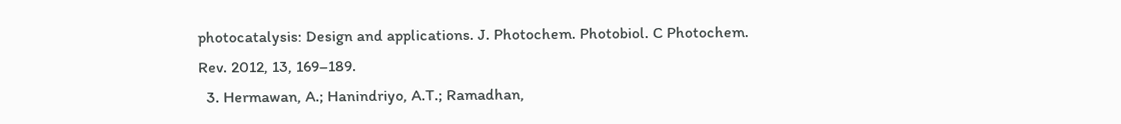photocatalysis: Design and applications. J. Photochem. Photobiol. C Photochem. Rev. 2012, 13, 169–189.
  3. Hermawan, A.; Hanindriyo, A.T.; Ramadhan,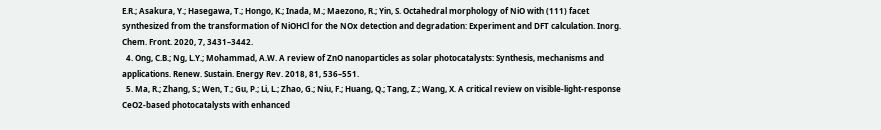E.R.; Asakura, Y.; Hasegawa, T.; Hongo, K.; Inada, M.; Maezono, R.; Yin, S. Octahedral morphology of NiO with (111) facet synthesized from the transformation of NiOHCl for the NOx detection and degradation: Experiment and DFT calculation. Inorg. Chem. Front. 2020, 7, 3431–3442.
  4. Ong, C.B.; Ng, L.Y.; Mohammad, A.W. A review of ZnO nanoparticles as solar photocatalysts: Synthesis, mechanisms and applications. Renew. Sustain. Energy Rev. 2018, 81, 536–551.
  5. Ma, R.; Zhang, S.; Wen, T.; Gu, P.; Li, L.; Zhao, G.; Niu, F.; Huang, Q.; Tang, Z.; Wang, X. A critical review on visible-light-response CeO2-based photocatalysts with enhanced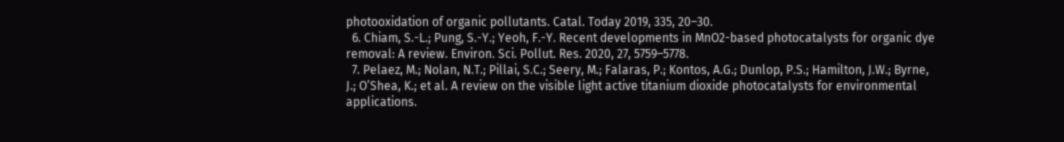photooxidation of organic pollutants. Catal. Today 2019, 335, 20–30.
  6. Chiam, S.-L.; Pung, S.-Y.; Yeoh, F.-Y. Recent developments in MnO2-based photocatalysts for organic dye removal: A review. Environ. Sci. Pollut. Res. 2020, 27, 5759–5778.
  7. Pelaez, M.; Nolan, N.T.; Pillai, S.C.; Seery, M.; Falaras, P.; Kontos, A.G.; Dunlop, P.S.; Hamilton, J.W.; Byrne, J.; O’Shea, K.; et al. A review on the visible light active titanium dioxide photocatalysts for environmental applications.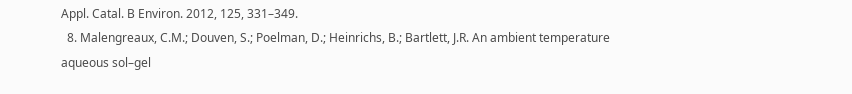Appl. Catal. B Environ. 2012, 125, 331–349.
  8. Malengreaux, C.M.; Douven, S.; Poelman, D.; Heinrichs, B.; Bartlett, J.R. An ambient temperature aqueous sol–gel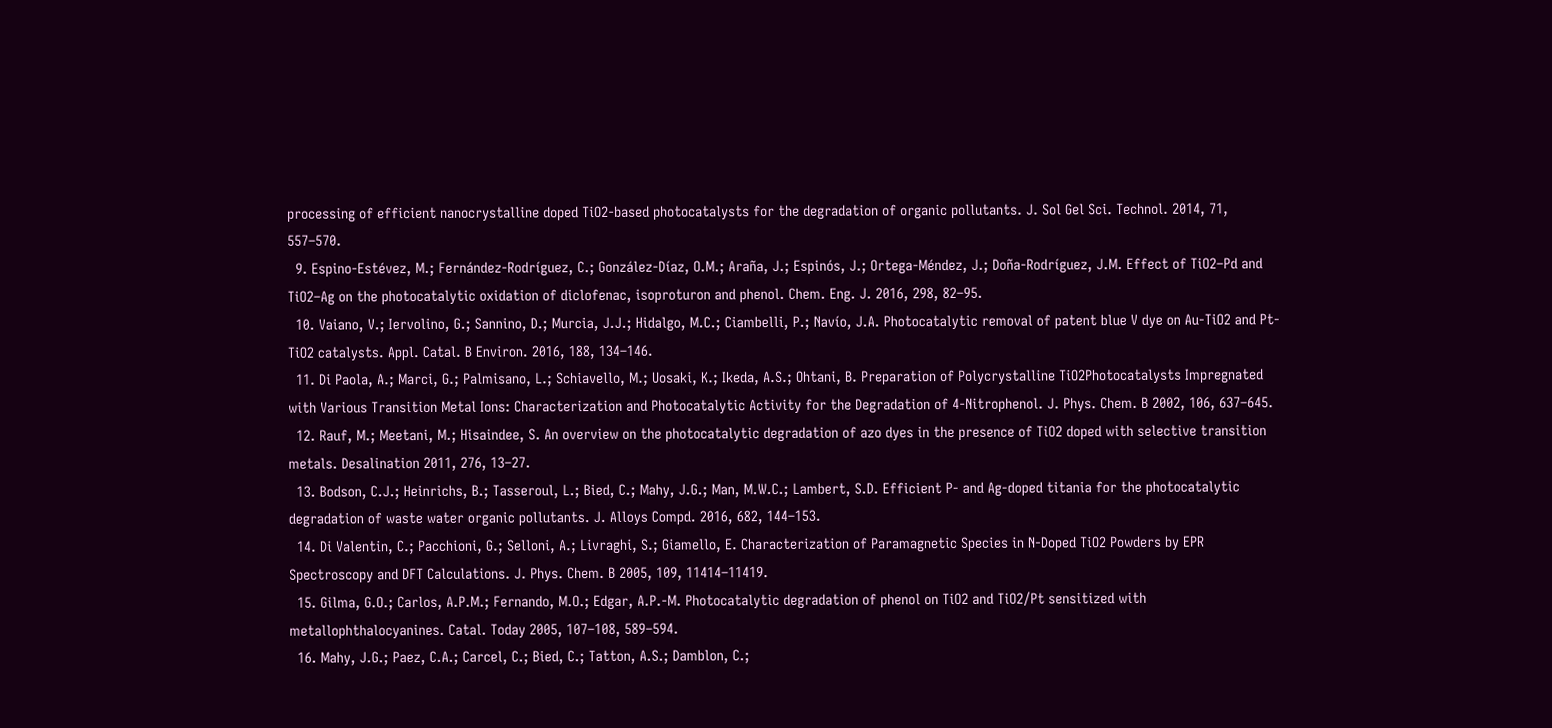processing of efficient nanocrystalline doped TiO2-based photocatalysts for the degradation of organic pollutants. J. Sol Gel Sci. Technol. 2014, 71, 557–570.
  9. Espino-Estévez, M.; Fernández-Rodríguez, C.; González-Díaz, O.M.; Araña, J.; Espinós, J.; Ortega-Méndez, J.; Doña-Rodríguez, J.M. Effect of TiO2–Pd and TiO2–Ag on the photocatalytic oxidation of diclofenac, isoproturon and phenol. Chem. Eng. J. 2016, 298, 82–95.
  10. Vaiano, V.; Iervolino, G.; Sannino, D.; Murcia, J.J.; Hidalgo, M.C.; Ciambelli, P.; Navío, J.A. Photocatalytic removal of patent blue V dye on Au-TiO2 and Pt-TiO2 catalysts. Appl. Catal. B Environ. 2016, 188, 134–146.
  11. Di Paola, A.; Marci, G.; Palmisano, L.; Schiavello, M.; Uosaki, K.; Ikeda, A.S.; Ohtani, B. Preparation of Polycrystalline TiO2Photocatalysts Impregnated with Various Transition Metal Ions: Characterization and Photocatalytic Activity for the Degradation of 4-Nitrophenol. J. Phys. Chem. B 2002, 106, 637–645.
  12. Rauf, M.; Meetani, M.; Hisaindee, S. An overview on the photocatalytic degradation of azo dyes in the presence of TiO2 doped with selective transition metals. Desalination 2011, 276, 13–27.
  13. Bodson, C.J.; Heinrichs, B.; Tasseroul, L.; Bied, C.; Mahy, J.G.; Man, M.W.C.; Lambert, S.D. Efficient P- and Ag-doped titania for the photocatalytic degradation of waste water organic pollutants. J. Alloys Compd. 2016, 682, 144–153.
  14. Di Valentin, C.; Pacchioni, G.; Selloni, A.; Livraghi, S.; Giamello, E. Characterization of Paramagnetic Species in N-Doped TiO2 Powders by EPR Spectroscopy and DFT Calculations. J. Phys. Chem. B 2005, 109, 11414–11419.
  15. Gilma, G.O.; Carlos, A.P.M.; Fernando, M.O.; Edgar, A.P.-M. Photocatalytic degradation of phenol on TiO2 and TiO2/Pt sensitized with metallophthalocyanines. Catal. Today 2005, 107–108, 589–594.
  16. Mahy, J.G.; Paez, C.A.; Carcel, C.; Bied, C.; Tatton, A.S.; Damblon, C.;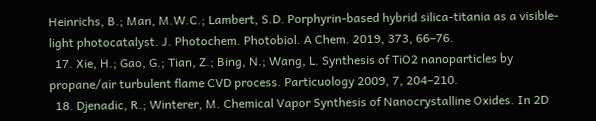Heinrichs, B.; Man, M.W.C.; Lambert, S.D. Porphyrin-based hybrid silica-titania as a visible-light photocatalyst. J. Photochem. Photobiol. A Chem. 2019, 373, 66–76.
  17. Xie, H.; Gao, G.; Tian, Z.; Bing, N.; Wang, L. Synthesis of TiO2 nanoparticles by propane/air turbulent flame CVD process. Particuology 2009, 7, 204–210.
  18. Djenadic, R.; Winterer, M. Chemical Vapor Synthesis of Nanocrystalline Oxides. In 2D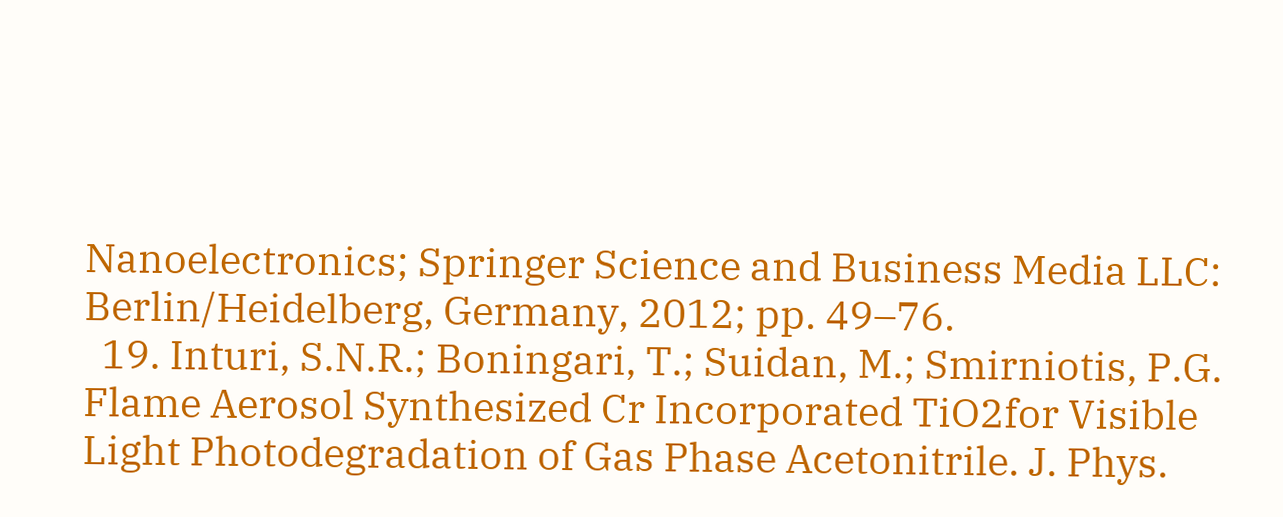Nanoelectronics; Springer Science and Business Media LLC: Berlin/Heidelberg, Germany, 2012; pp. 49–76.
  19. Inturi, S.N.R.; Boningari, T.; Suidan, M.; Smirniotis, P.G. Flame Aerosol Synthesized Cr Incorporated TiO2for Visible Light Photodegradation of Gas Phase Acetonitrile. J. Phys.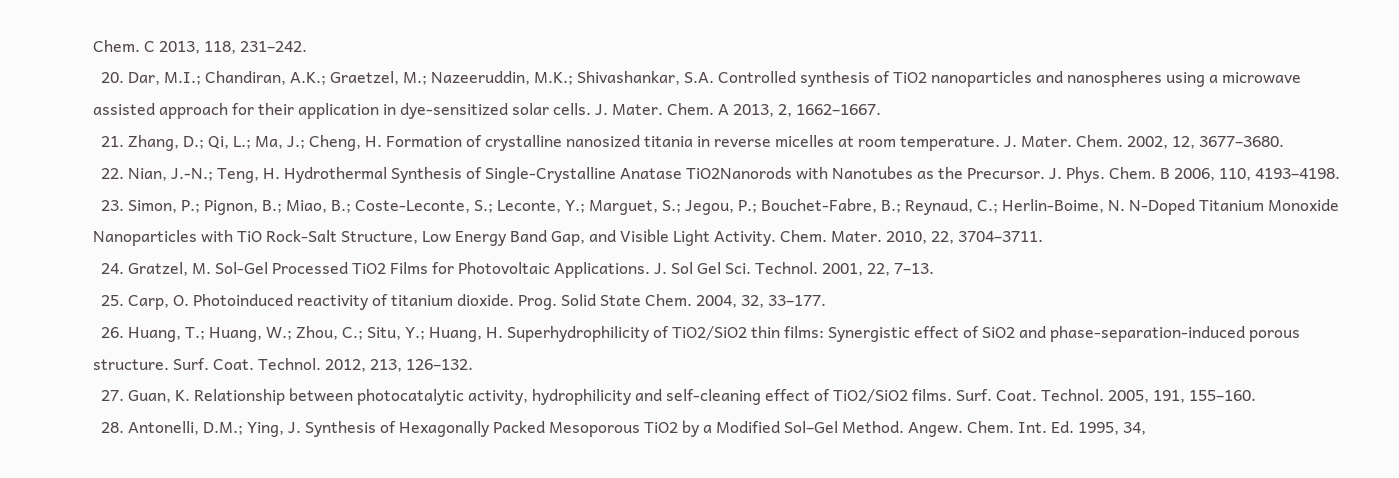Chem. C 2013, 118, 231–242.
  20. Dar, M.I.; Chandiran, A.K.; Graetzel, M.; Nazeeruddin, M.K.; Shivashankar, S.A. Controlled synthesis of TiO2 nanoparticles and nanospheres using a microwave assisted approach for their application in dye-sensitized solar cells. J. Mater. Chem. A 2013, 2, 1662–1667.
  21. Zhang, D.; Qi, L.; Ma, J.; Cheng, H. Formation of crystalline nanosized titania in reverse micelles at room temperature. J. Mater. Chem. 2002, 12, 3677–3680.
  22. Nian, J.-N.; Teng, H. Hydrothermal Synthesis of Single-Crystalline Anatase TiO2Nanorods with Nanotubes as the Precursor. J. Phys. Chem. B 2006, 110, 4193–4198.
  23. Simon, P.; Pignon, B.; Miao, B.; Coste-Leconte, S.; Leconte, Y.; Marguet, S.; Jegou, P.; Bouchet-Fabre, B.; Reynaud, C.; Herlin-Boime, N. N-Doped Titanium Monoxide Nanoparticles with TiO Rock-Salt Structure, Low Energy Band Gap, and Visible Light Activity. Chem. Mater. 2010, 22, 3704–3711.
  24. Gratzel, M. Sol-Gel Processed TiO2 Films for Photovoltaic Applications. J. Sol Gel Sci. Technol. 2001, 22, 7–13.
  25. Carp, O. Photoinduced reactivity of titanium dioxide. Prog. Solid State Chem. 2004, 32, 33–177.
  26. Huang, T.; Huang, W.; Zhou, C.; Situ, Y.; Huang, H. Superhydrophilicity of TiO2/SiO2 thin films: Synergistic effect of SiO2 and phase-separation-induced porous structure. Surf. Coat. Technol. 2012, 213, 126–132.
  27. Guan, K. Relationship between photocatalytic activity, hydrophilicity and self-cleaning effect of TiO2/SiO2 films. Surf. Coat. Technol. 2005, 191, 155–160.
  28. Antonelli, D.M.; Ying, J. Synthesis of Hexagonally Packed Mesoporous TiO2 by a Modified Sol–Gel Method. Angew. Chem. Int. Ed. 1995, 34,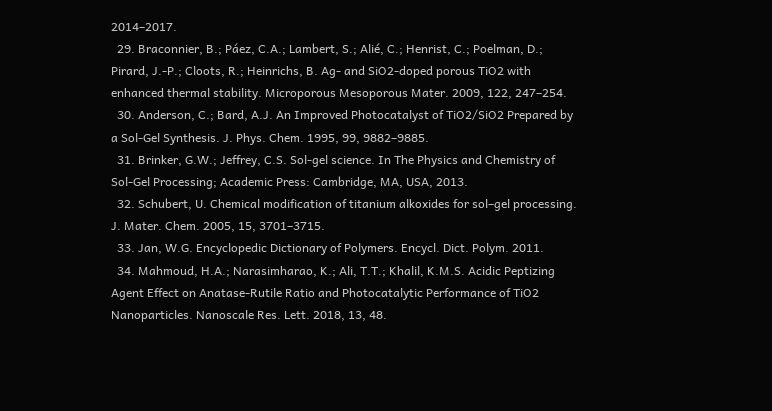2014–2017.
  29. Braconnier, B.; Páez, C.A.; Lambert, S.; Alié, C.; Henrist, C.; Poelman, D.; Pirard, J.-P.; Cloots, R.; Heinrichs, B. Ag- and SiO2-doped porous TiO2 with enhanced thermal stability. Microporous Mesoporous Mater. 2009, 122, 247–254.
  30. Anderson, C.; Bard, A.J. An Improved Photocatalyst of TiO2/SiO2 Prepared by a Sol-Gel Synthesis. J. Phys. Chem. 1995, 99, 9882–9885.
  31. Brinker, G.W.; Jeffrey, C.S. Sol-gel science. In The Physics and Chemistry of Sol-Gel Processing; Academic Press: Cambridge, MA, USA, 2013.
  32. Schubert, U. Chemical modification of titanium alkoxides for sol–gel processing. J. Mater. Chem. 2005, 15, 3701–3715.
  33. Jan, W.G. Encyclopedic Dictionary of Polymers. Encycl. Dict. Polym. 2011.
  34. Mahmoud, H.A.; Narasimharao, K.; Ali, T.T.; Khalil, K.M.S. Acidic Peptizing Agent Effect on Anatase-Rutile Ratio and Photocatalytic Performance of TiO2 Nanoparticles. Nanoscale Res. Lett. 2018, 13, 48.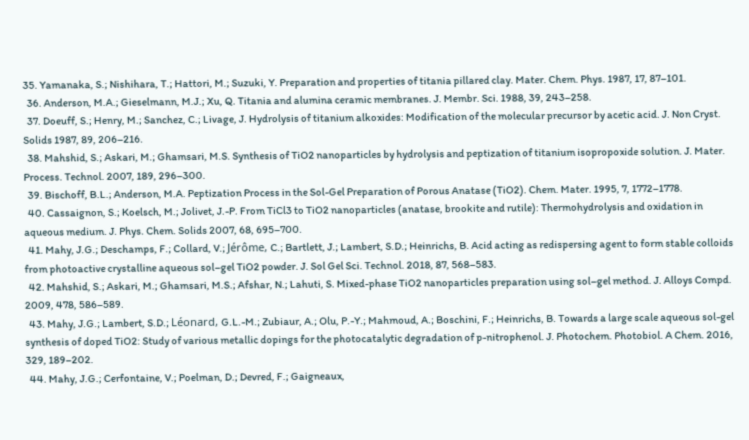35. Yamanaka, S.; Nishihara, T.; Hattori, M.; Suzuki, Y. Preparation and properties of titania pillared clay. Mater. Chem. Phys. 1987, 17, 87–101.
  36. Anderson, M.A.; Gieselmann, M.J.; Xu, Q. Titania and alumina ceramic membranes. J. Membr. Sci. 1988, 39, 243–258.
  37. Doeuff, S.; Henry, M.; Sanchez, C.; Livage, J. Hydrolysis of titanium alkoxides: Modification of the molecular precursor by acetic acid. J. Non Cryst. Solids 1987, 89, 206–216.
  38. Mahshid, S.; Askari, M.; Ghamsari, M.S. Synthesis of TiO2 nanoparticles by hydrolysis and peptization of titanium isopropoxide solution. J. Mater. Process. Technol. 2007, 189, 296–300.
  39. Bischoff, B.L.; Anderson, M.A. Peptization Process in the Sol-Gel Preparation of Porous Anatase (TiO2). Chem. Mater. 1995, 7, 1772–1778.
  40. Cassaignon, S.; Koelsch, M.; Jolivet, J.-P. From TiCl3 to TiO2 nanoparticles (anatase, brookite and rutile): Thermohydrolysis and oxidation in aqueous medium. J. Phys. Chem. Solids 2007, 68, 695–700.
  41. Mahy, J.G.; Deschamps, F.; Collard, V.; Jérôme, C.; Bartlett, J.; Lambert, S.D.; Heinrichs, B. Acid acting as redispersing agent to form stable colloids from photoactive crystalline aqueous sol–gel TiO2 powder. J. Sol Gel Sci. Technol. 2018, 87, 568–583.
  42. Mahshid, S.; Askari, M.; Ghamsari, M.S.; Afshar, N.; Lahuti, S. Mixed-phase TiO2 nanoparticles preparation using sol–gel method. J. Alloys Compd. 2009, 478, 586–589.
  43. Mahy, J.G.; Lambert, S.D.; Léonard, G.L.-M.; Zubiaur, A.; Olu, P.-Y.; Mahmoud, A.; Boschini, F.; Heinrichs, B. Towards a large scale aqueous sol-gel synthesis of doped TiO2: Study of various metallic dopings for the photocatalytic degradation of p-nitrophenol. J. Photochem. Photobiol. A Chem. 2016, 329, 189–202.
  44. Mahy, J.G.; Cerfontaine, V.; Poelman, D.; Devred, F.; Gaigneaux,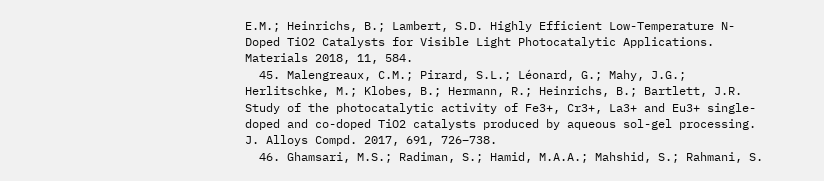E.M.; Heinrichs, B.; Lambert, S.D. Highly Efficient Low-Temperature N-Doped TiO2 Catalysts for Visible Light Photocatalytic Applications. Materials 2018, 11, 584.
  45. Malengreaux, C.M.; Pirard, S.L.; Léonard, G.; Mahy, J.G.; Herlitschke, M.; Klobes, B.; Hermann, R.; Heinrichs, B.; Bartlett, J.R. Study of the photocatalytic activity of Fe3+, Cr3+, La3+ and Eu3+ single-doped and co-doped TiO2 catalysts produced by aqueous sol-gel processing. J. Alloys Compd. 2017, 691, 726–738.
  46. Ghamsari, M.S.; Radiman, S.; Hamid, M.A.A.; Mahshid, S.; Rahmani, S.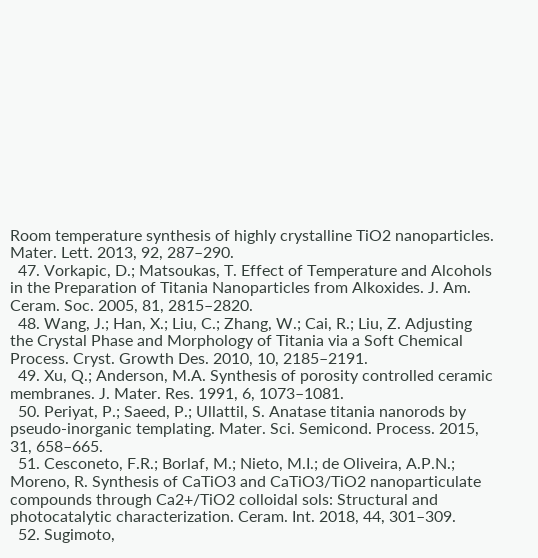Room temperature synthesis of highly crystalline TiO2 nanoparticles. Mater. Lett. 2013, 92, 287–290.
  47. Vorkapic, D.; Matsoukas, T. Effect of Temperature and Alcohols in the Preparation of Titania Nanoparticles from Alkoxides. J. Am. Ceram. Soc. 2005, 81, 2815–2820.
  48. Wang, J.; Han, X.; Liu, C.; Zhang, W.; Cai, R.; Liu, Z. Adjusting the Crystal Phase and Morphology of Titania via a Soft Chemical Process. Cryst. Growth Des. 2010, 10, 2185–2191.
  49. Xu, Q.; Anderson, M.A. Synthesis of porosity controlled ceramic membranes. J. Mater. Res. 1991, 6, 1073–1081.
  50. Periyat, P.; Saeed, P.; Ullattil, S. Anatase titania nanorods by pseudo-inorganic templating. Mater. Sci. Semicond. Process. 2015, 31, 658–665.
  51. Cesconeto, F.R.; Borlaf, M.; Nieto, M.I.; de Oliveira, A.P.N.; Moreno, R. Synthesis of CaTiO3 and CaTiO3/TiO2 nanoparticulate compounds through Ca2+/TiO2 colloidal sols: Structural and photocatalytic characterization. Ceram. Int. 2018, 44, 301–309.
  52. Sugimoto,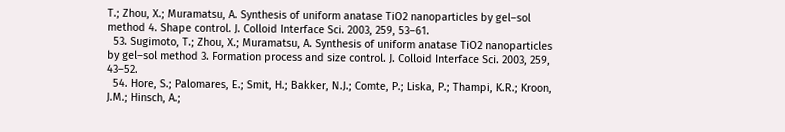T.; Zhou, X.; Muramatsu, A. Synthesis of uniform anatase TiO2 nanoparticles by gel–sol method 4. Shape control. J. Colloid Interface Sci. 2003, 259, 53–61.
  53. Sugimoto, T.; Zhou, X.; Muramatsu, A. Synthesis of uniform anatase TiO2 nanoparticles by gel–sol method 3. Formation process and size control. J. Colloid Interface Sci. 2003, 259, 43–52.
  54. Hore, S.; Palomares, E.; Smit, H.; Bakker, N.J.; Comte, P.; Liska, P.; Thampi, K.R.; Kroon, J.M.; Hinsch, A.;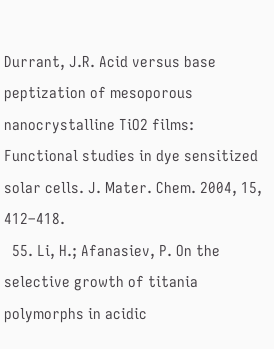Durrant, J.R. Acid versus base peptization of mesoporous nanocrystalline TiO2 films: Functional studies in dye sensitized solar cells. J. Mater. Chem. 2004, 15, 412–418.
  55. Li, H.; Afanasiev, P. On the selective growth of titania polymorphs in acidic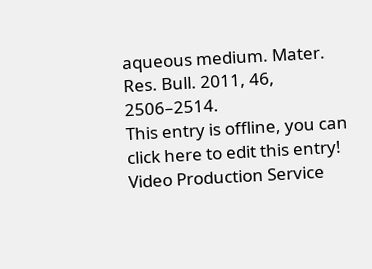aqueous medium. Mater. Res. Bull. 2011, 46, 2506–2514.
This entry is offline, you can click here to edit this entry!
Video Production Service